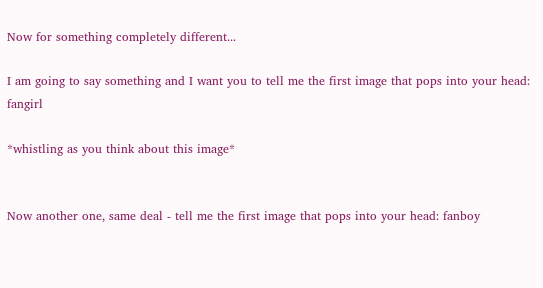Now for something completely different...

I am going to say something and I want you to tell me the first image that pops into your head: fangirl

*whistling as you think about this image*


Now another one, same deal - tell me the first image that pops into your head: fanboy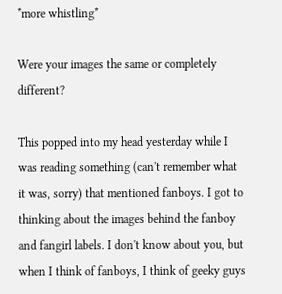*more whistling*

Were your images the same or completely different?

This popped into my head yesterday while I was reading something (can't remember what it was, sorry) that mentioned fanboys. I got to thinking about the images behind the fanboy and fangirl labels. I don't know about you, but when I think of fanboys, I think of geeky guys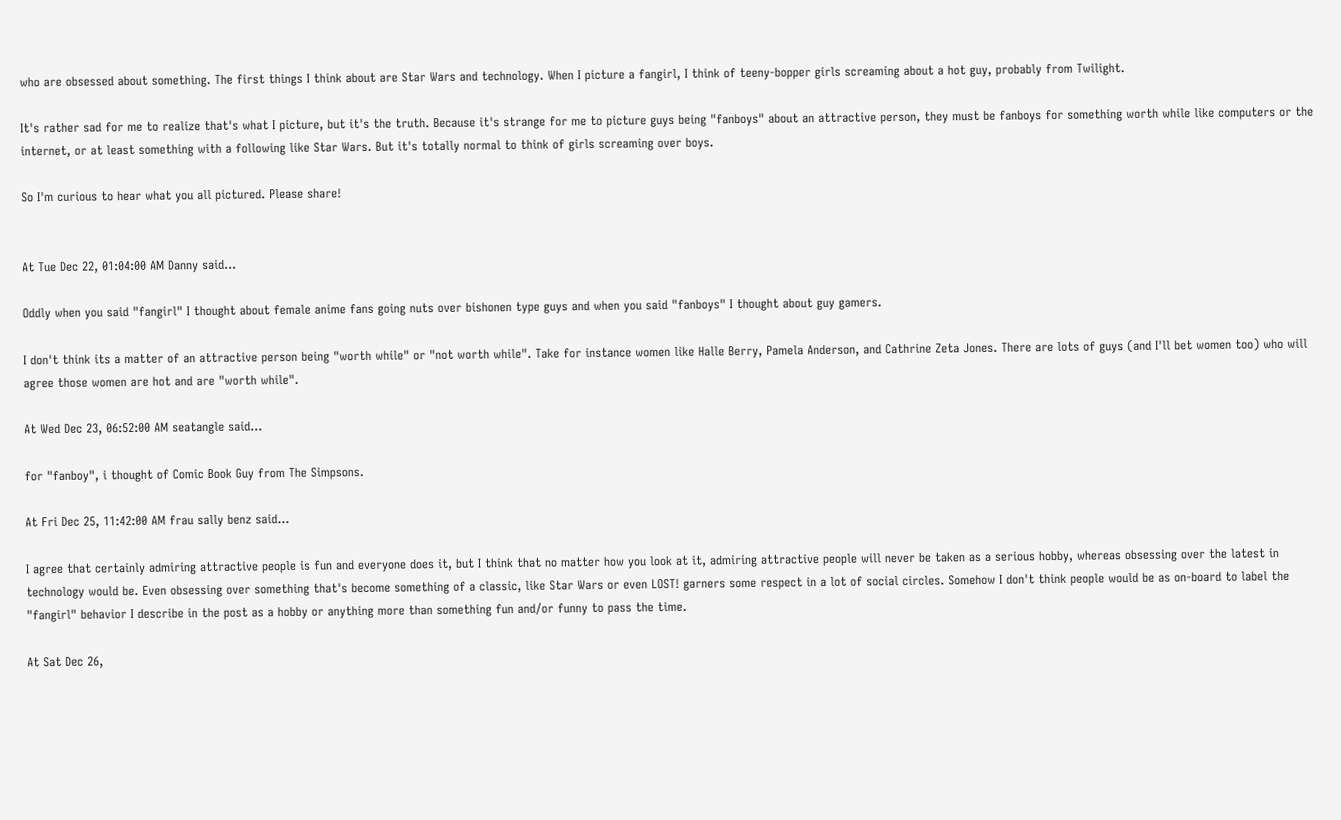who are obsessed about something. The first things I think about are Star Wars and technology. When I picture a fangirl, I think of teeny-bopper girls screaming about a hot guy, probably from Twilight.

It's rather sad for me to realize that's what I picture, but it's the truth. Because it's strange for me to picture guys being "fanboys" about an attractive person, they must be fanboys for something worth while like computers or the internet, or at least something with a following like Star Wars. But it's totally normal to think of girls screaming over boys.

So I'm curious to hear what you all pictured. Please share!


At Tue Dec 22, 01:04:00 AM Danny said...

Oddly when you said "fangirl" I thought about female anime fans going nuts over bishonen type guys and when you said "fanboys" I thought about guy gamers.

I don't think its a matter of an attractive person being "worth while" or "not worth while". Take for instance women like Halle Berry, Pamela Anderson, and Cathrine Zeta Jones. There are lots of guys (and I'll bet women too) who will agree those women are hot and are "worth while".

At Wed Dec 23, 06:52:00 AM seatangle said...

for "fanboy", i thought of Comic Book Guy from The Simpsons.

At Fri Dec 25, 11:42:00 AM frau sally benz said...

I agree that certainly admiring attractive people is fun and everyone does it, but I think that no matter how you look at it, admiring attractive people will never be taken as a serious hobby, whereas obsessing over the latest in technology would be. Even obsessing over something that's become something of a classic, like Star Wars or even LOST! garners some respect in a lot of social circles. Somehow I don't think people would be as on-board to label the "fangirl" behavior I describe in the post as a hobby or anything more than something fun and/or funny to pass the time.

At Sat Dec 26,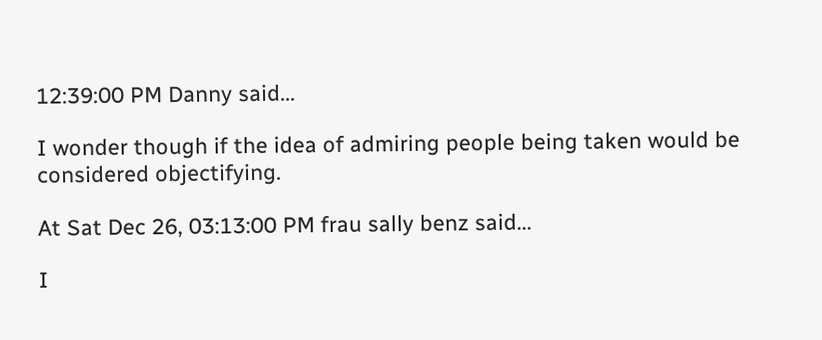12:39:00 PM Danny said...

I wonder though if the idea of admiring people being taken would be considered objectifying.

At Sat Dec 26, 03:13:00 PM frau sally benz said...

I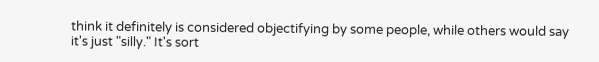think it definitely is considered objectifying by some people, while others would say it's just "silly." It's sort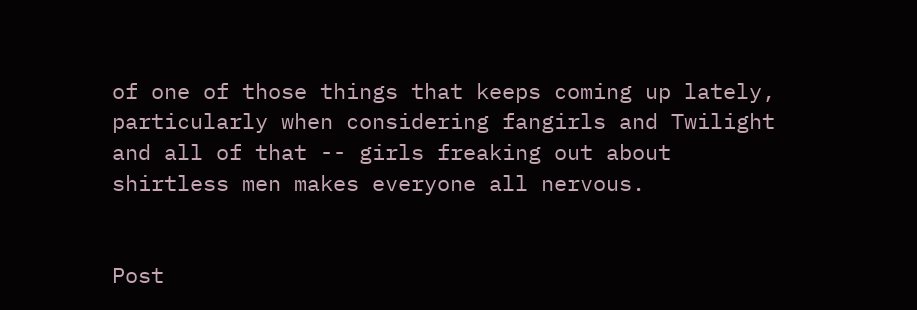of one of those things that keeps coming up lately, particularly when considering fangirls and Twilight and all of that -- girls freaking out about shirtless men makes everyone all nervous.


Post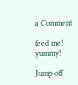a Comment

feed me! yummy!

Jump off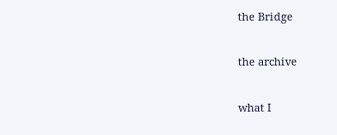the Bridge

the archive

what I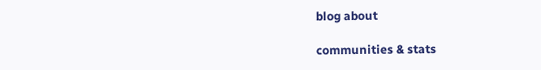blog about

communities & stats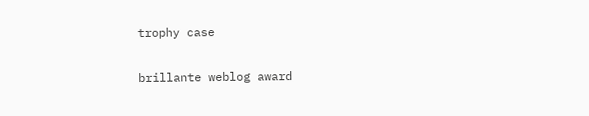trophy case

brillante weblog award